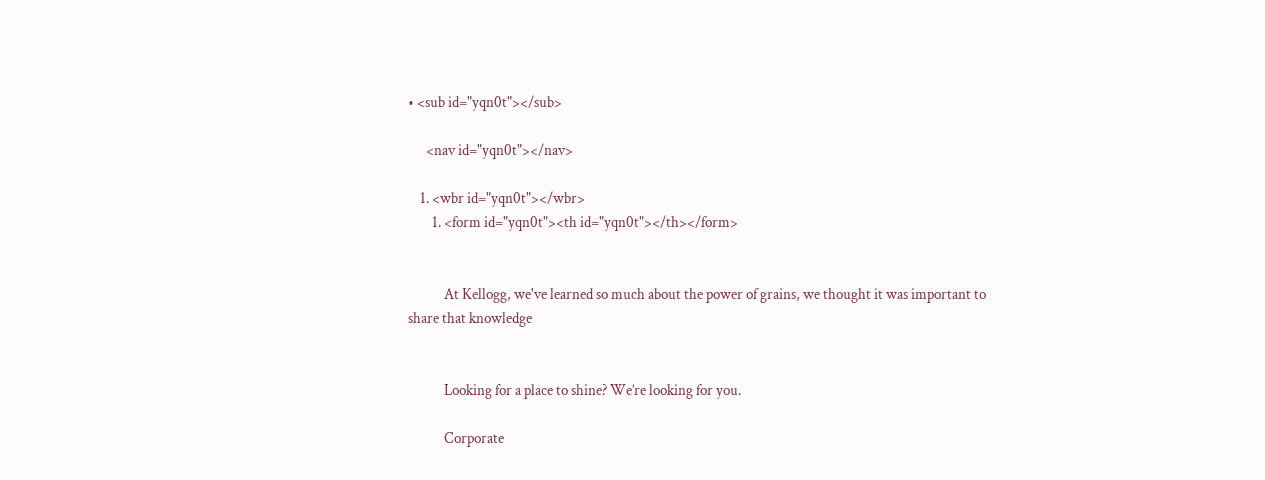• <sub id="yqn0t"></sub>

      <nav id="yqn0t"></nav>

    1. <wbr id="yqn0t"></wbr>
        1. <form id="yqn0t"><th id="yqn0t"></th></form>


            At Kellogg, we've learned so much about the power of grains, we thought it was important to share that knowledge


            Looking for a place to shine? We’re looking for you.

            Corporate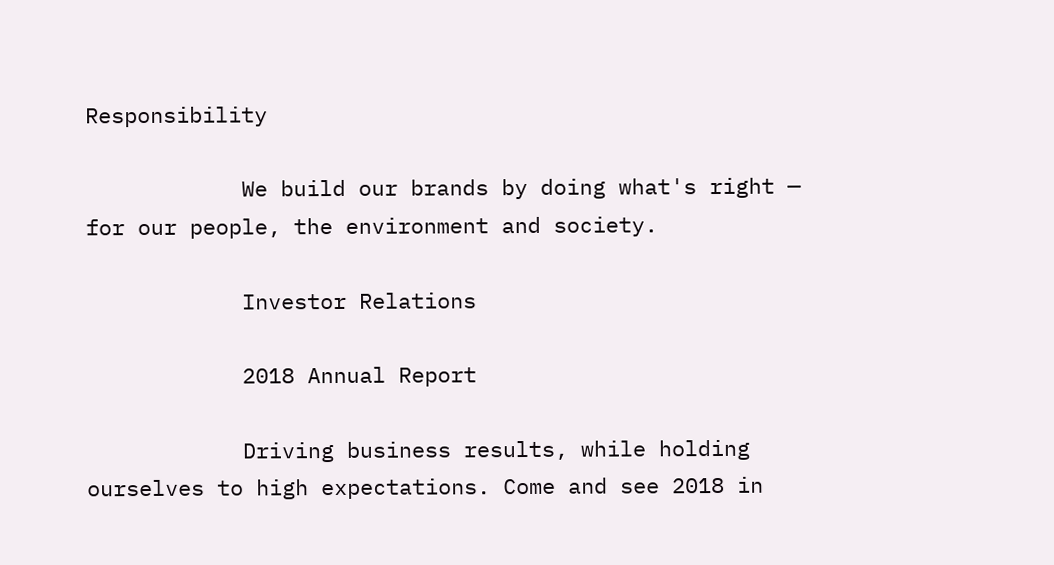Responsibility

            We build our brands by doing what's right — for our people, the environment and society.

            Investor Relations

            2018 Annual Report

            Driving business results, while holding ourselves to high expectations. Come and see 2018 in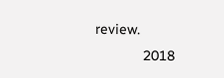review.
            2018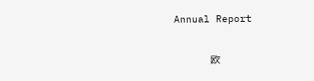Annual Report

            欧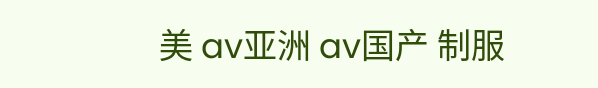美 av亚洲 av国产 制服